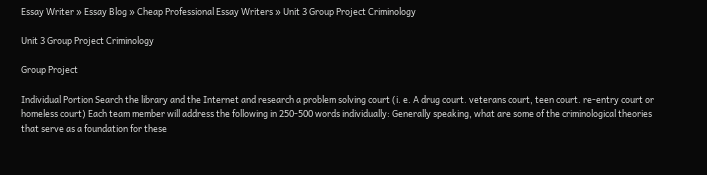Essay Writer » Essay Blog » Cheap Professional Essay Writers » Unit 3 Group Project Criminology

Unit 3 Group Project Criminology

Group Project

Individual Portion Search the library and the Internet and research a problem solving court (i. e. A drug court. veterans court, teen court. re-entry court or homeless court) Each team member will address the following in 250-500 words individually: Generally speaking, what are some of the criminological theories that serve as a foundation for these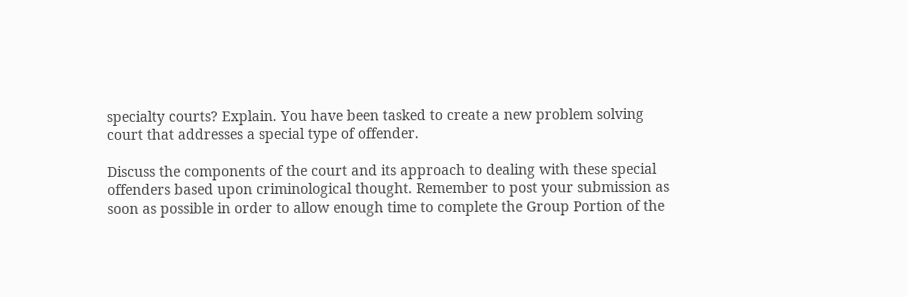specialty courts? Explain. You have been tasked to create a new problem solving court that addresses a special type of offender.

Discuss the components of the court and its approach to dealing with these special offenders based upon criminological thought. Remember to post your submission as soon as possible in order to allow enough time to complete the Group Portion of the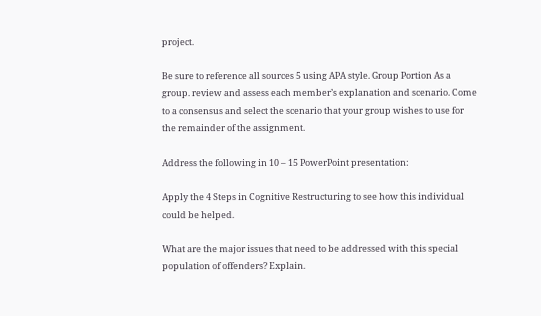project.

Be sure to reference all sources 5 using APA style. Group Portion As a group. review and assess each member’s explanation and scenario. Come to a consensus and select the scenario that your group wishes to use for the remainder of the assignment.

Address the following in 10 – 15 PowerPoint presentation:

Apply the 4 Steps in Cognitive Restructuring to see how this individual could be helped.

What are the major issues that need to be addressed with this special population of offenders? Explain.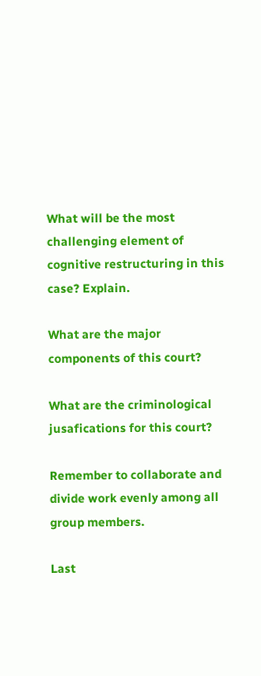What will be the most challenging element of cognitive restructuring in this case? Explain.

What are the major components of this court?

What are the criminological jusafications for this court?

Remember to collaborate and divide work evenly among all group members.

Last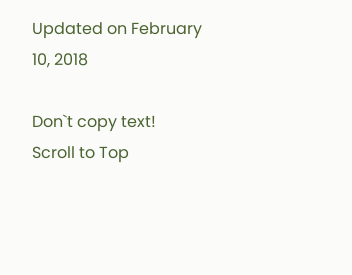Updated on February 10, 2018

Don`t copy text!
Scroll to Top